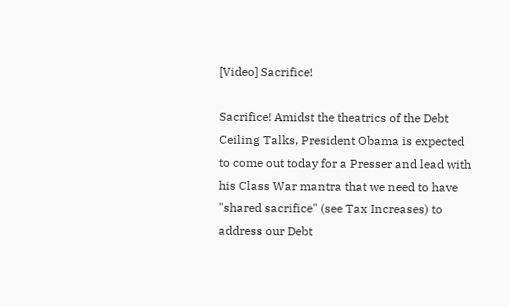[Video] Sacrifice!

Sacrifice! Amidst the theatrics of the Debt Ceiling Talks, President Obama is expected to come out today for a Presser and lead with his Class War mantra that we need to have "shared sacrifice" (see Tax Increases) to address our Debt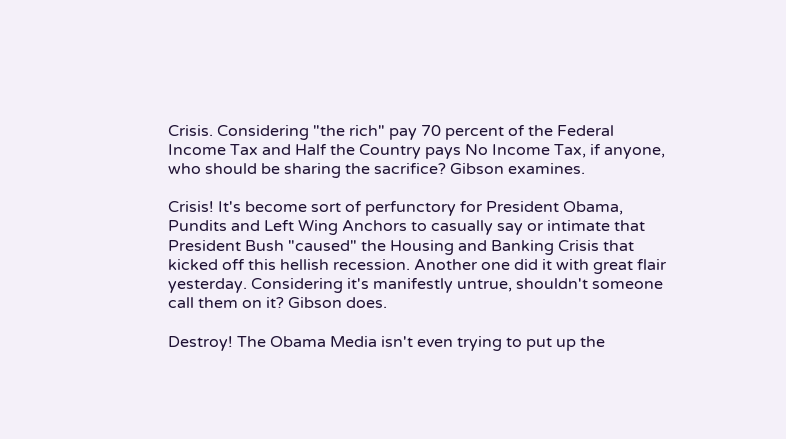Crisis. Considering "the rich" pay 70 percent of the Federal Income Tax and Half the Country pays No Income Tax, if anyone, who should be sharing the sacrifice? Gibson examines.

Crisis! It's become sort of perfunctory for President Obama, Pundits and Left Wing Anchors to casually say or intimate that President Bush "caused" the Housing and Banking Crisis that kicked off this hellish recession. Another one did it with great flair yesterday. Considering it's manifestly untrue, shouldn't someone call them on it? Gibson does.

Destroy! The Obama Media isn't even trying to put up the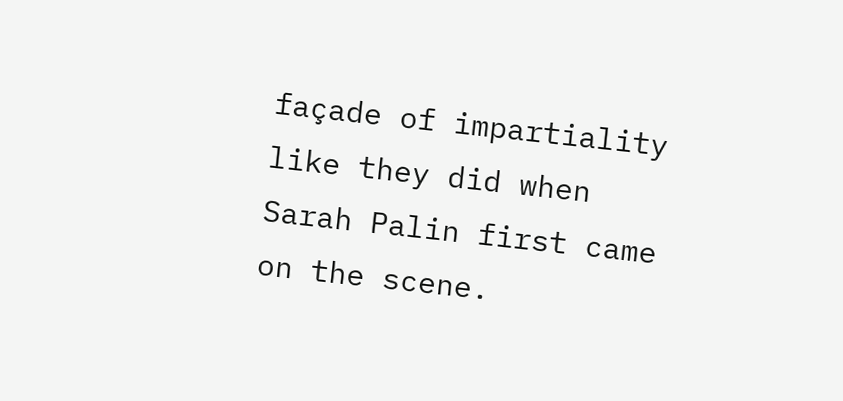façade of impartiality like they did when Sarah Palin first came on the scene.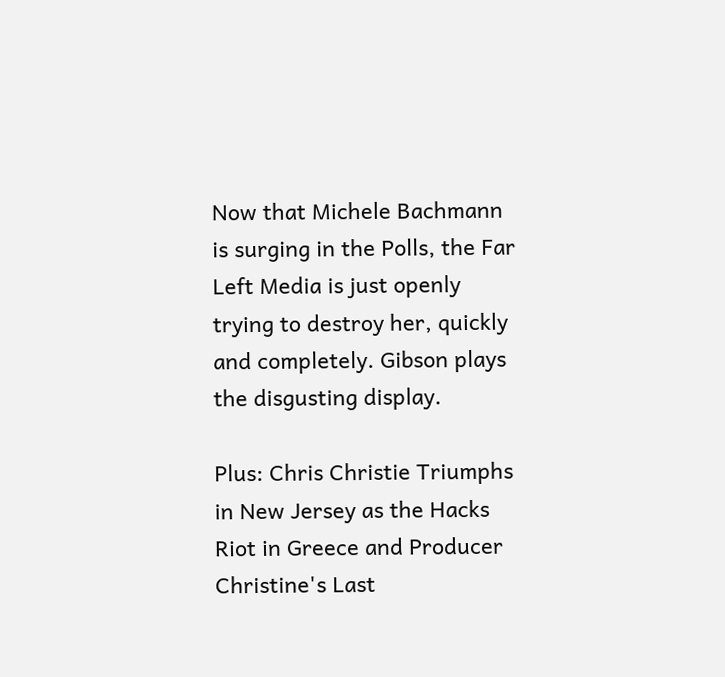Now that Michele Bachmann is surging in the Polls, the Far Left Media is just openly trying to destroy her, quickly and completely. Gibson plays the disgusting display.

Plus: Chris Christie Triumphs in New Jersey as the Hacks Riot in Greece and Producer Christine's Last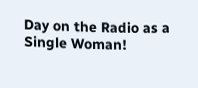Day on the Radio as a Single Woman!